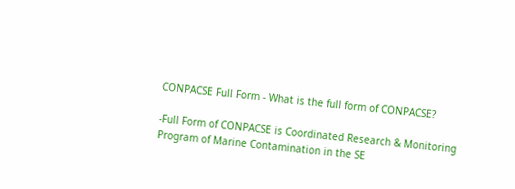CONPACSE Full Form - What is the full form of CONPACSE?

-Full Form of CONPACSE is Coordinated Research & Monitoring Program of Marine Contamination in the SE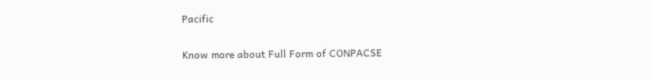Pacific

Know more about Full Form of CONPACSE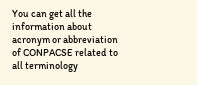You can get all the information about acronym or abbreviation of CONPACSE related to all terminology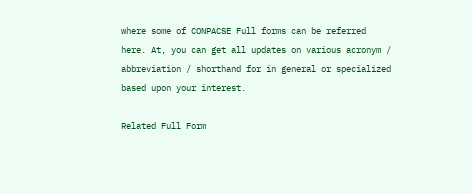where some of CONPACSE Full forms can be referred here. At, you can get all updates on various acronym / abbreviation / shorthand for in general or specialized based upon your interest.

Related Full Form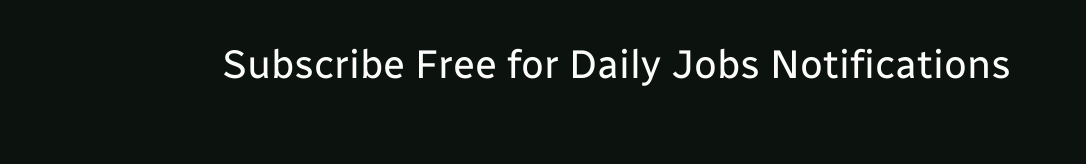Subscribe Free for Daily Jobs Notifications